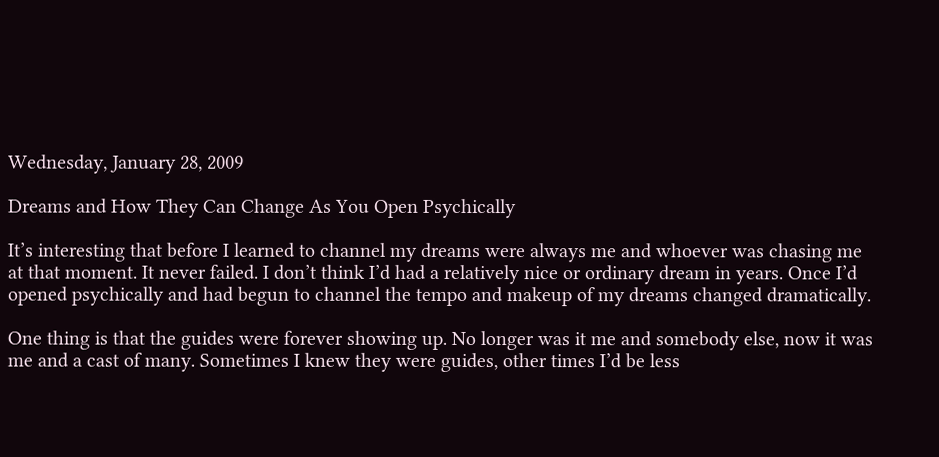Wednesday, January 28, 2009

Dreams and How They Can Change As You Open Psychically

It’s interesting that before I learned to channel my dreams were always me and whoever was chasing me at that moment. It never failed. I don’t think I’d had a relatively nice or ordinary dream in years. Once I’d opened psychically and had begun to channel the tempo and makeup of my dreams changed dramatically.

One thing is that the guides were forever showing up. No longer was it me and somebody else, now it was me and a cast of many. Sometimes I knew they were guides, other times I’d be less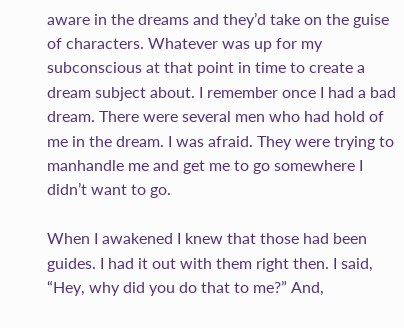aware in the dreams and they’d take on the guise of characters. Whatever was up for my subconscious at that point in time to create a dream subject about. I remember once I had a bad dream. There were several men who had hold of me in the dream. I was afraid. They were trying to manhandle me and get me to go somewhere I didn’t want to go.

When I awakened I knew that those had been guides. I had it out with them right then. I said, “Hey, why did you do that to me?” And,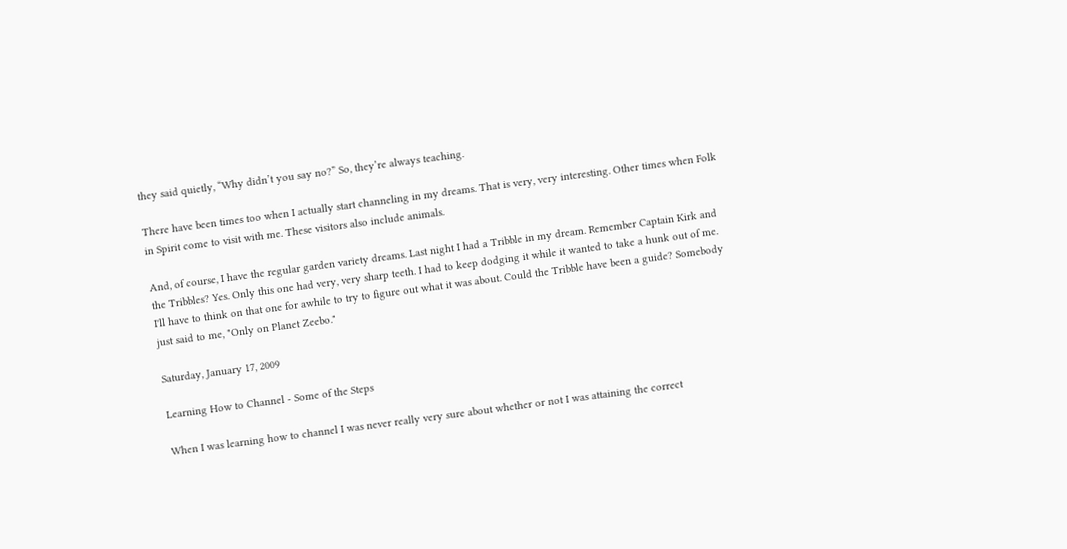they said quietly, “Why didn’t you say no?” So, they’re always teaching.

There have been times too when I actually start channeling in my dreams. That is very, very interesting. Other times when Folk in Spirit come to visit with me. These visitors also include animals.

And, of course, I have the regular garden variety dreams. Last night I had a Tribble in my dream. Remember Captain Kirk and the Tribbles? Yes. Only this one had very, very sharp teeth. I had to keep dodging it while it wanted to take a hunk out of me. I'll have to think on that one for awhile to try to figure out what it was about. Could the Tribble have been a guide? Somebody just said to me, "Only on Planet Zeebo."

Saturday, January 17, 2009

Learning How to Channel - Some of the Steps

When I was learning how to channel I was never really very sure about whether or not I was attaining the correct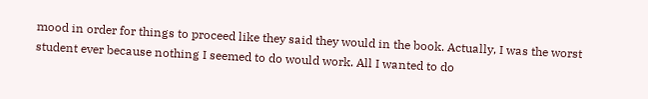mood in order for things to proceed like they said they would in the book. Actually, I was the worst student ever because nothing I seemed to do would work. All I wanted to do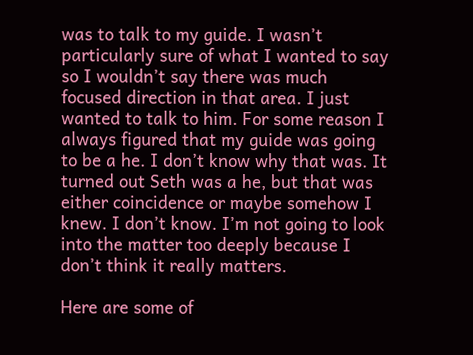was to talk to my guide. I wasn’t particularly sure of what I wanted to say so I wouldn’t say there was much focused direction in that area. I just wanted to talk to him. For some reason I always figured that my guide was going to be a he. I don’t know why that was. It turned out Seth was a he, but that was either coincidence or maybe somehow I knew. I don’t know. I’m not going to look into the matter too deeply because I don’t think it really matters.

Here are some of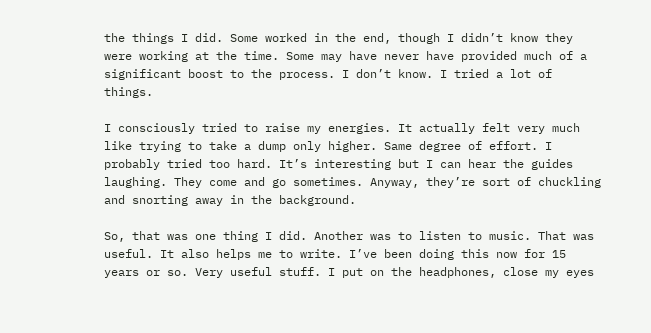the things I did. Some worked in the end, though I didn’t know they were working at the time. Some may have never have provided much of a significant boost to the process. I don’t know. I tried a lot of things.

I consciously tried to raise my energies. It actually felt very much like trying to take a dump only higher. Same degree of effort. I probably tried too hard. It’s interesting but I can hear the guides laughing. They come and go sometimes. Anyway, they’re sort of chuckling and snorting away in the background.

So, that was one thing I did. Another was to listen to music. That was useful. It also helps me to write. I’ve been doing this now for 15 years or so. Very useful stuff. I put on the headphones, close my eyes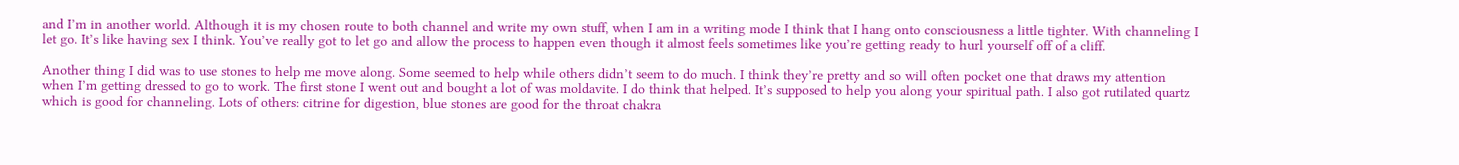and I’m in another world. Although it is my chosen route to both channel and write my own stuff, when I am in a writing mode I think that I hang onto consciousness a little tighter. With channeling I let go. It’s like having sex I think. You’ve really got to let go and allow the process to happen even though it almost feels sometimes like you’re getting ready to hurl yourself off of a cliff.

Another thing I did was to use stones to help me move along. Some seemed to help while others didn’t seem to do much. I think they’re pretty and so will often pocket one that draws my attention when I’m getting dressed to go to work. The first stone I went out and bought a lot of was moldavite. I do think that helped. It’s supposed to help you along your spiritual path. I also got rutilated quartz which is good for channeling. Lots of others: citrine for digestion, blue stones are good for the throat chakra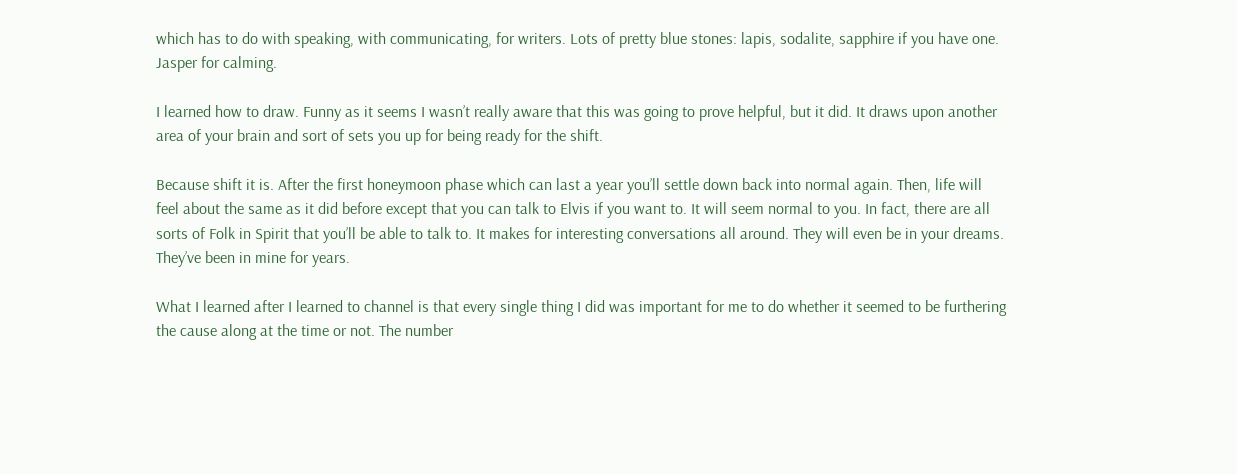which has to do with speaking, with communicating, for writers. Lots of pretty blue stones: lapis, sodalite, sapphire if you have one. Jasper for calming.

I learned how to draw. Funny as it seems I wasn’t really aware that this was going to prove helpful, but it did. It draws upon another area of your brain and sort of sets you up for being ready for the shift.

Because shift it is. After the first honeymoon phase which can last a year you’ll settle down back into normal again. Then, life will feel about the same as it did before except that you can talk to Elvis if you want to. It will seem normal to you. In fact, there are all sorts of Folk in Spirit that you’ll be able to talk to. It makes for interesting conversations all around. They will even be in your dreams. They’ve been in mine for years.

What I learned after I learned to channel is that every single thing I did was important for me to do whether it seemed to be furthering the cause along at the time or not. The number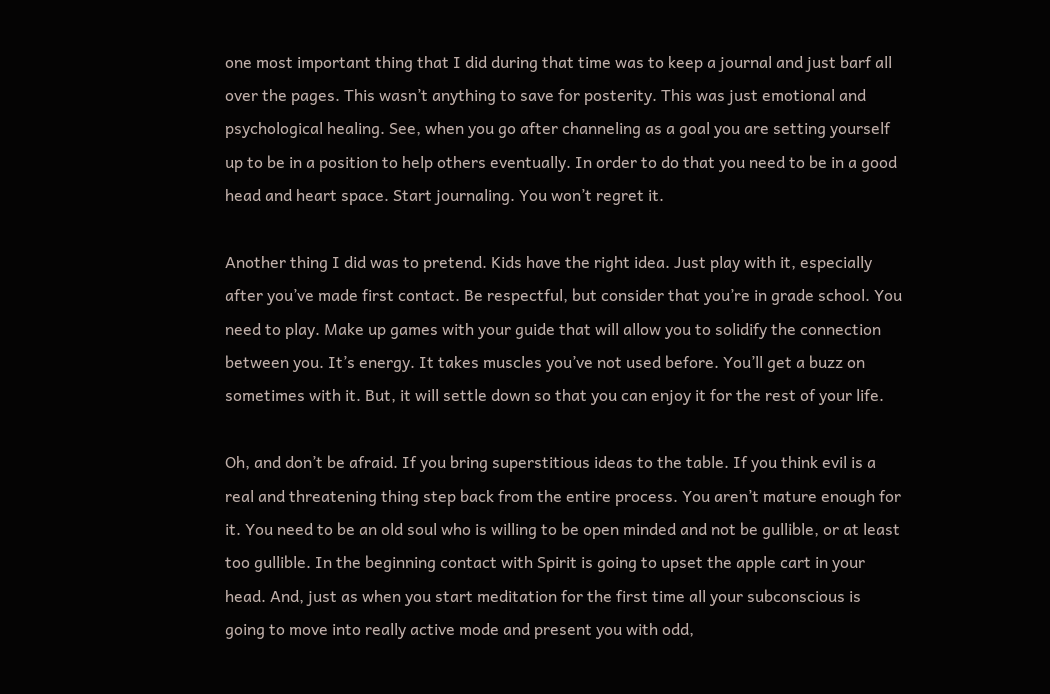one most important thing that I did during that time was to keep a journal and just barf all over the pages. This wasn’t anything to save for posterity. This was just emotional and psychological healing. See, when you go after channeling as a goal you are setting yourself up to be in a position to help others eventually. In order to do that you need to be in a good head and heart space. Start journaling. You won’t regret it.

Another thing I did was to pretend. Kids have the right idea. Just play with it, especially after you’ve made first contact. Be respectful, but consider that you’re in grade school. You need to play. Make up games with your guide that will allow you to solidify the connection between you. It’s energy. It takes muscles you’ve not used before. You’ll get a buzz on sometimes with it. But, it will settle down so that you can enjoy it for the rest of your life.

Oh, and don’t be afraid. If you bring superstitious ideas to the table. If you think evil is a real and threatening thing step back from the entire process. You aren’t mature enough for it. You need to be an old soul who is willing to be open minded and not be gullible, or at least too gullible. In the beginning contact with Spirit is going to upset the apple cart in your head. And, just as when you start meditation for the first time all your subconscious is going to move into really active mode and present you with odd,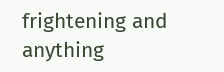frightening and anything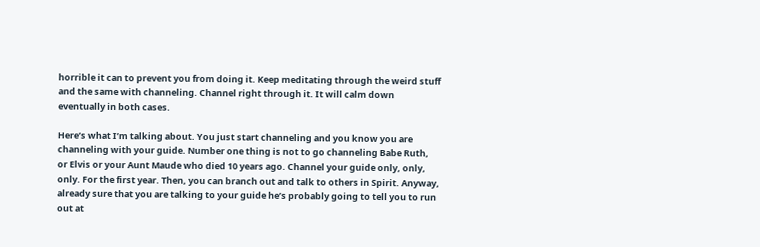horrible it can to prevent you from doing it. Keep meditating through the weird stuff and the same with channeling. Channel right through it. It will calm down eventually in both cases.

Here’s what I’m talking about. You just start channeling and you know you are channeling with your guide. Number one thing is not to go channeling Babe Ruth, or Elvis or your Aunt Maude who died 10 years ago. Channel your guide only, only, only. For the first year. Then, you can branch out and talk to others in Spirit. Anyway, already sure that you are talking to your guide he’s probably going to tell you to run out at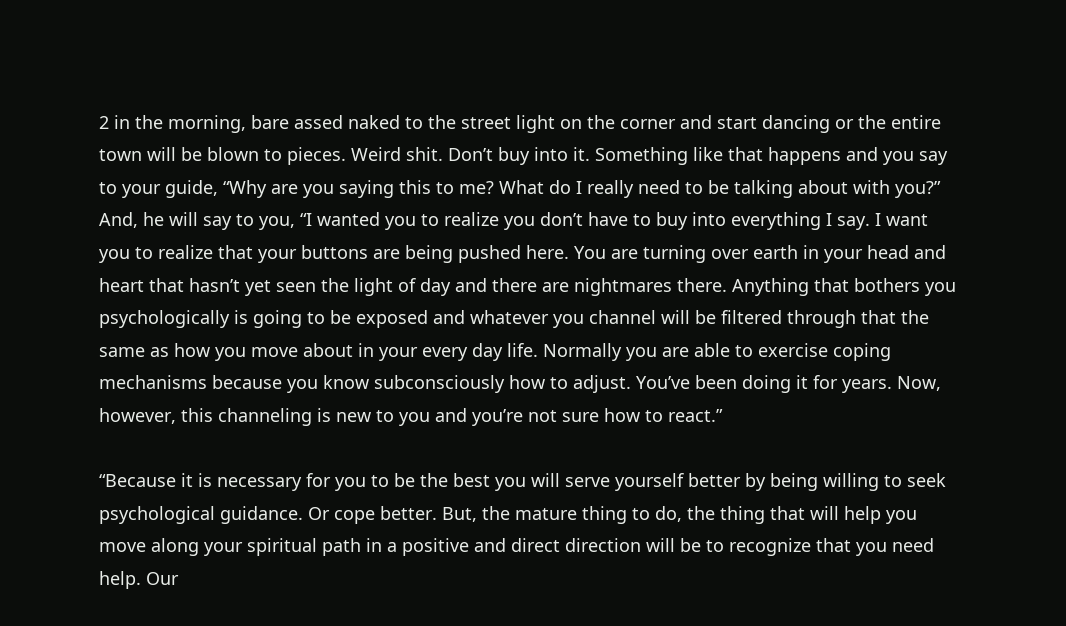2 in the morning, bare assed naked to the street light on the corner and start dancing or the entire town will be blown to pieces. Weird shit. Don’t buy into it. Something like that happens and you say to your guide, “Why are you saying this to me? What do I really need to be talking about with you?” And, he will say to you, “I wanted you to realize you don’t have to buy into everything I say. I want you to realize that your buttons are being pushed here. You are turning over earth in your head and heart that hasn’t yet seen the light of day and there are nightmares there. Anything that bothers you psychologically is going to be exposed and whatever you channel will be filtered through that the same as how you move about in your every day life. Normally you are able to exercise coping mechanisms because you know subconsciously how to adjust. You’ve been doing it for years. Now, however, this channeling is new to you and you’re not sure how to react.”

“Because it is necessary for you to be the best you will serve yourself better by being willing to seek psychological guidance. Or cope better. But, the mature thing to do, the thing that will help you move along your spiritual path in a positive and direct direction will be to recognize that you need help. Our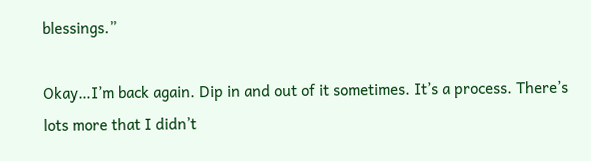blessings.”

Okay…I’m back again. Dip in and out of it sometimes. It’s a process. There’s lots more that I didn’t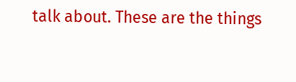talk about. These are the things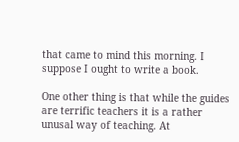that came to mind this morning. I suppose I ought to write a book.

One other thing is that while the guides are terrific teachers it is a rather unusal way of teaching. At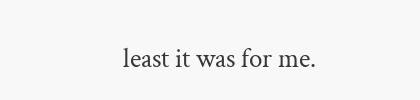least it was for me.